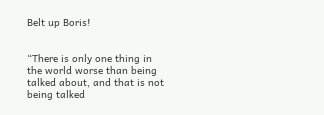Belt up Boris!


“There is only one thing in the world worse than being talked about, and that is not being talked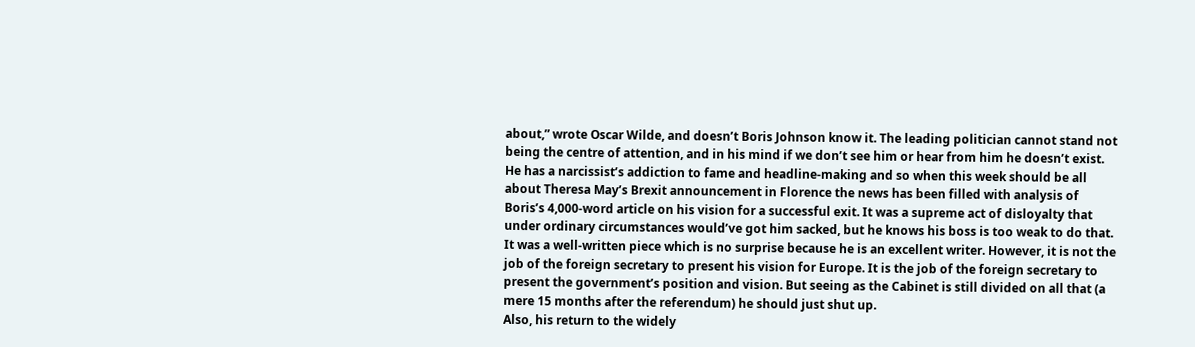about,” wrote Oscar Wilde, and doesn’t Boris Johnson know it. The leading politician cannot stand not being the centre of attention, and in his mind if we don’t see him or hear from him he doesn’t exist.
He has a narcissist’s addiction to fame and headline-making and so when this week should be all about Theresa May’s Brexit announcement in Florence the news has been filled with analysis of Boris’s 4,000-word article on his vision for a successful exit. It was a supreme act of disloyalty that under ordinary circumstances would’ve got him sacked, but he knows his boss is too weak to do that.
It was a well-written piece which is no surprise because he is an excellent writer. However, it is not the job of the foreign secretary to present his vision for Europe. It is the job of the foreign secretary to present the government’s position and vision. But seeing as the Cabinet is still divided on all that (a mere 15 months after the referendum) he should just shut up.
Also, his return to the widely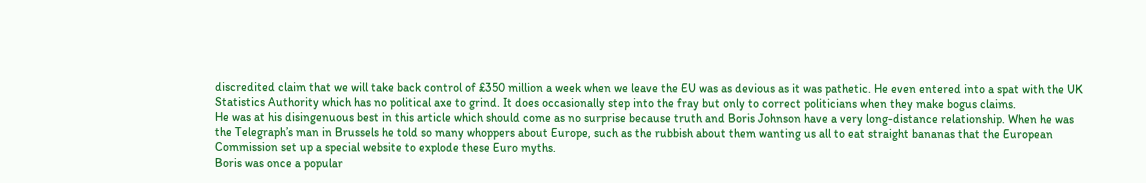discredited claim that we will take back control of £350 million a week when we leave the EU was as devious as it was pathetic. He even entered into a spat with the UK Statistics Authority which has no political axe to grind. It does occasionally step into the fray but only to correct politicians when they make bogus claims.
He was at his disingenuous best in this article which should come as no surprise because truth and Boris Johnson have a very long-distance relationship. When he was the Telegraph’s man in Brussels he told so many whoppers about Europe, such as the rubbish about them wanting us all to eat straight bananas that the European Commission set up a special website to explode these Euro myths.
Boris was once a popular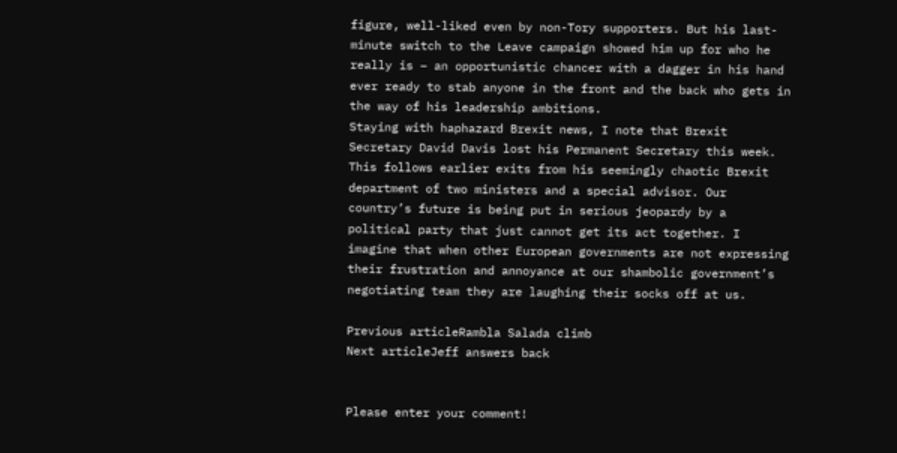figure, well-liked even by non-Tory supporters. But his last-minute switch to the Leave campaign showed him up for who he really is – an opportunistic chancer with a dagger in his hand ever ready to stab anyone in the front and the back who gets in the way of his leadership ambitions.
Staying with haphazard Brexit news, I note that Brexit Secretary David Davis lost his Permanent Secretary this week. This follows earlier exits from his seemingly chaotic Brexit department of two ministers and a special advisor. Our country’s future is being put in serious jeopardy by a political party that just cannot get its act together. I imagine that when other European governments are not expressing their frustration and annoyance at our shambolic government’s negotiating team they are laughing their socks off at us.

Previous articleRambla Salada climb
Next articleJeff answers back


Please enter your comment!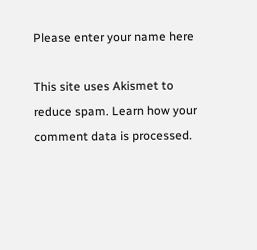Please enter your name here

This site uses Akismet to reduce spam. Learn how your comment data is processed.